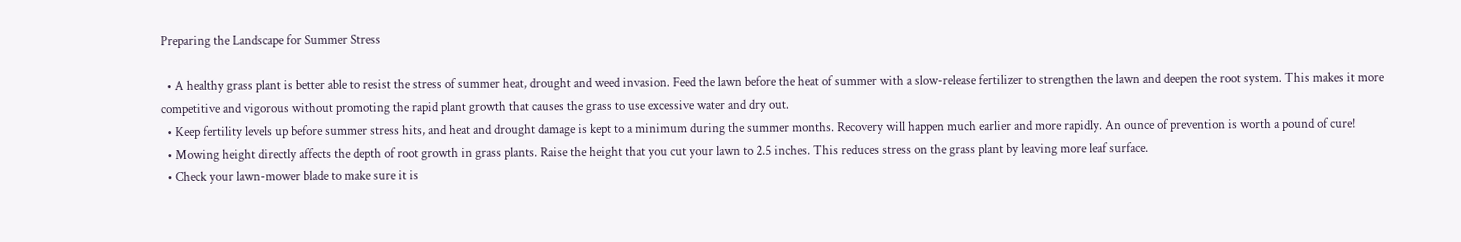Preparing the Landscape for Summer Stress

  • A healthy grass plant is better able to resist the stress of summer heat, drought and weed invasion. Feed the lawn before the heat of summer with a slow-release fertilizer to strengthen the lawn and deepen the root system. This makes it more competitive and vigorous without promoting the rapid plant growth that causes the grass to use excessive water and dry out.
  • Keep fertility levels up before summer stress hits, and heat and drought damage is kept to a minimum during the summer months. Recovery will happen much earlier and more rapidly. An ounce of prevention is worth a pound of cure!
  • Mowing height directly affects the depth of root growth in grass plants. Raise the height that you cut your lawn to 2.5 inches. This reduces stress on the grass plant by leaving more leaf surface.
  • Check your lawn-mower blade to make sure it is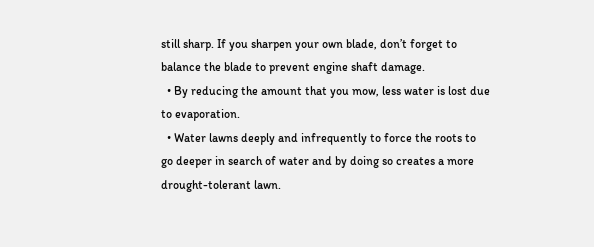still sharp. If you sharpen your own blade, don’t forget to balance the blade to prevent engine shaft damage.
  • By reducing the amount that you mow, less water is lost due to evaporation.
  • Water lawns deeply and infrequently to force the roots to go deeper in search of water and by doing so creates a more drought-tolerant lawn.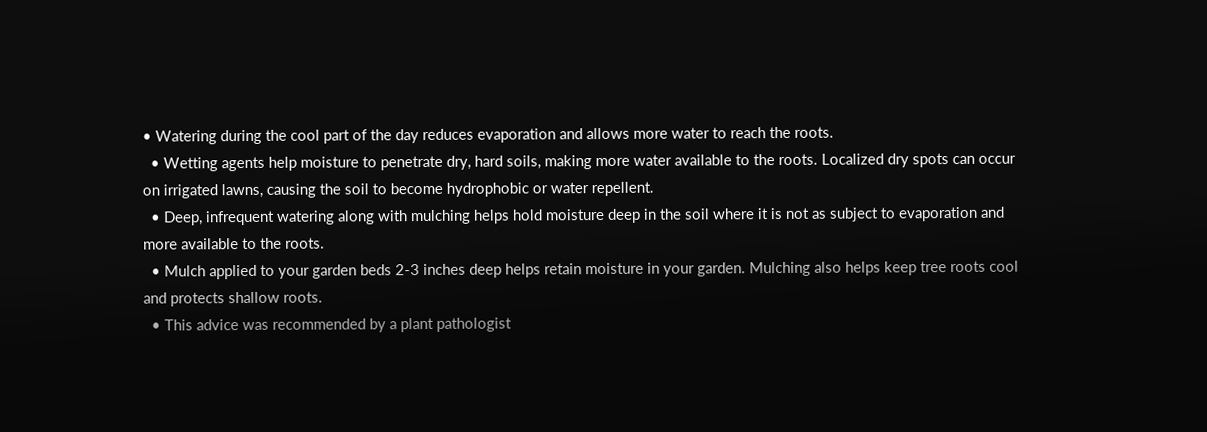• Watering during the cool part of the day reduces evaporation and allows more water to reach the roots.
  • Wetting agents help moisture to penetrate dry, hard soils, making more water available to the roots. Localized dry spots can occur on irrigated lawns, causing the soil to become hydrophobic or water repellent.
  • Deep, infrequent watering along with mulching helps hold moisture deep in the soil where it is not as subject to evaporation and more available to the roots.
  • Mulch applied to your garden beds 2-3 inches deep helps retain moisture in your garden. Mulching also helps keep tree roots cool and protects shallow roots.
  • This advice was recommended by a plant pathologist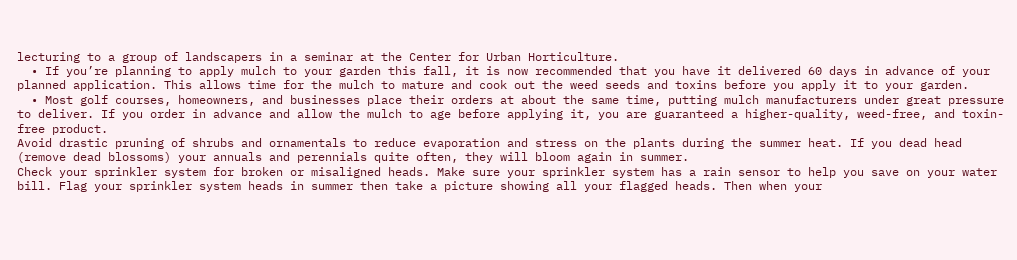lecturing to a group of landscapers in a seminar at the Center for Urban Horticulture.
  • If you’re planning to apply mulch to your garden this fall, it is now recommended that you have it delivered 60 days in advance of your planned application. This allows time for the mulch to mature and cook out the weed seeds and toxins before you apply it to your garden.
  • Most golf courses, homeowners, and businesses place their orders at about the same time, putting mulch manufacturers under great pressure to deliver. If you order in advance and allow the mulch to age before applying it, you are guaranteed a higher-quality, weed-free, and toxin-free product.
Avoid drastic pruning of shrubs and ornamentals to reduce evaporation and stress on the plants during the summer heat. If you dead head (remove dead blossoms) your annuals and perennials quite often, they will bloom again in summer.
Check your sprinkler system for broken or misaligned heads. Make sure your sprinkler system has a rain sensor to help you save on your water bill. Flag your sprinkler system heads in summer then take a picture showing all your flagged heads. Then when your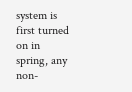system is first turned on in spring, any non-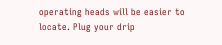operating heads will be easier to locate. Plug your drip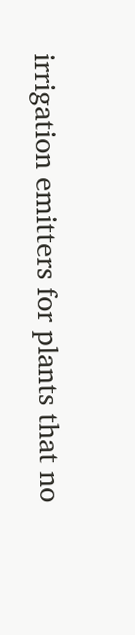irrigation emitters for plants that no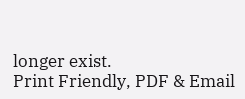longer exist.
Print Friendly, PDF & Email